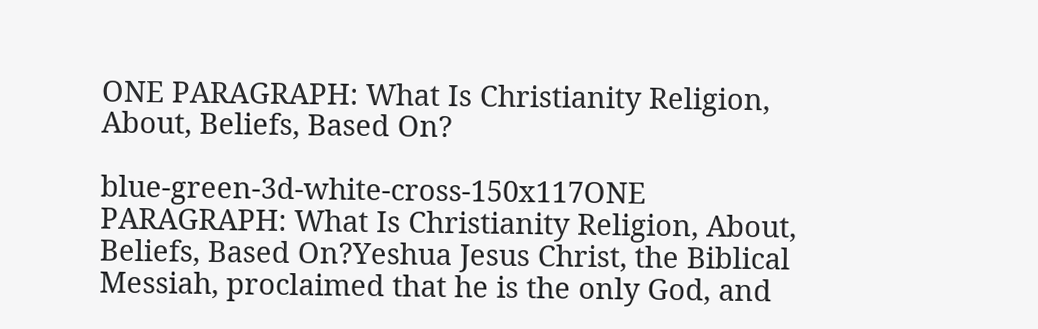ONE PARAGRAPH: What Is Christianity Religion, About, Beliefs, Based On?

blue-green-3d-white-cross-150x117ONE PARAGRAPH: What Is Christianity Religion, About, Beliefs, Based On?Yeshua Jesus Christ, the Biblical Messiah, proclaimed that he is the only God, and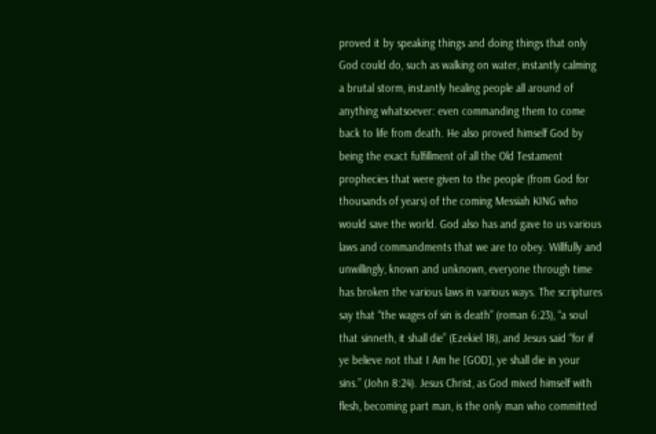proved it by speaking things and doing things that only God could do, such as walking on water, instantly calming a brutal storm, instantly healing people all around of anything whatsoever: even commanding them to come back to life from death. He also proved himself God by being the exact fulfillment of all the Old Testament prophecies that were given to the people (from God for thousands of years) of the coming Messiah KING who would save the world. God also has and gave to us various laws and commandments that we are to obey. Willfully and unwillingly, known and unknown, everyone through time has broken the various laws in various ways. The scriptures say that “the wages of sin is death” (roman 6:23), “a soul that sinneth, it shall die” (Ezekiel 18), and Jesus said “for if ye believe not that I Am he [GOD], ye shall die in your sins.” (John 8:24). Jesus Christ, as God mixed himself with flesh, becoming part man, is the only man who committed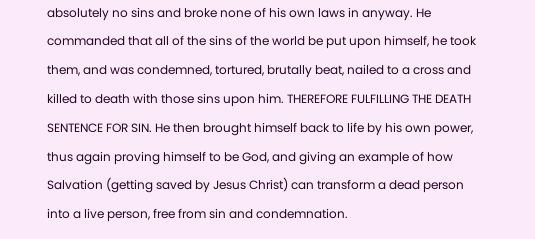absolutely no sins and broke none of his own laws in anyway. He commanded that all of the sins of the world be put upon himself, he took them, and was condemned, tortured, brutally beat, nailed to a cross and killed to death with those sins upon him. THEREFORE FULFILLING THE DEATH SENTENCE FOR SIN. He then brought himself back to life by his own power, thus again proving himself to be God, and giving an example of how Salvation (getting saved by Jesus Christ) can transform a dead person into a live person, free from sin and condemnation.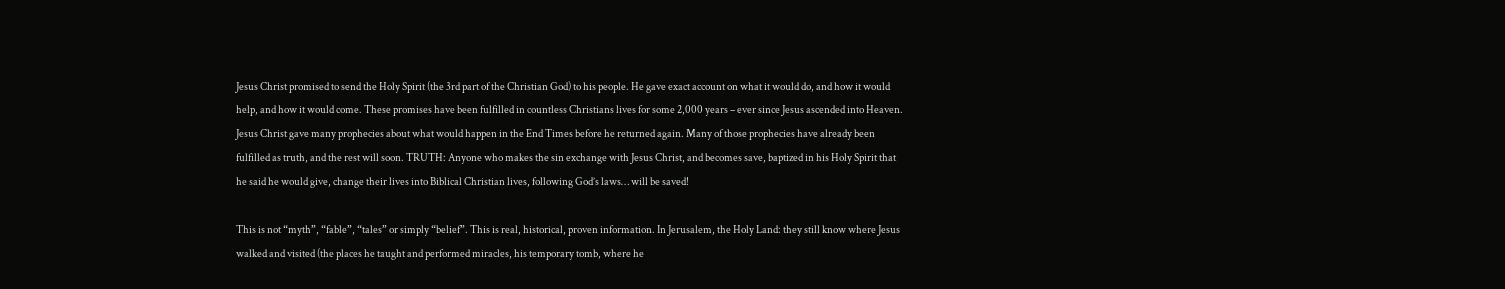Jesus Christ promised to send the Holy Spirit (the 3rd part of the Christian God) to his people. He gave exact account on what it would do, and how it would help, and how it would come. These promises have been fulfilled in countless Christians lives for some 2,000 years – ever since Jesus ascended into Heaven. Jesus Christ gave many prophecies about what would happen in the End Times before he returned again. Many of those prophecies have already been fulfilled as truth, and the rest will soon. TRUTH: Anyone who makes the sin exchange with Jesus Christ, and becomes save, baptized in his Holy Spirit that he said he would give, change their lives into Biblical Christian lives, following God’s laws… will be saved!

This is not “myth”, “fable”, “tales” or simply “belief”. This is real, historical, proven information. In Jerusalem, the Holy Land: they still know where Jesus walked and visited (the places he taught and performed miracles, his temporary tomb, where he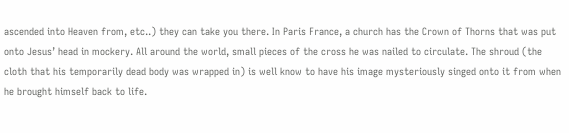ascended into Heaven from, etc..) they can take you there. In Paris France, a church has the Crown of Thorns that was put onto Jesus’ head in mockery. All around the world, small pieces of the cross he was nailed to circulate. The shroud (the cloth that his temporarily dead body was wrapped in) is well know to have his image mysteriously singed onto it from when he brought himself back to life.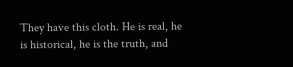They have this cloth. He is real, he is historical, he is the truth, and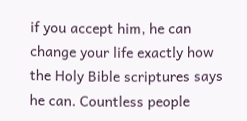if you accept him, he can change your life exactly how the Holy Bible scriptures says he can. Countless people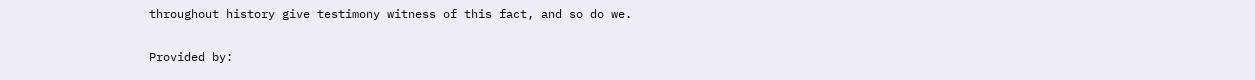throughout history give testimony witness of this fact, and so do we.

Provided by: